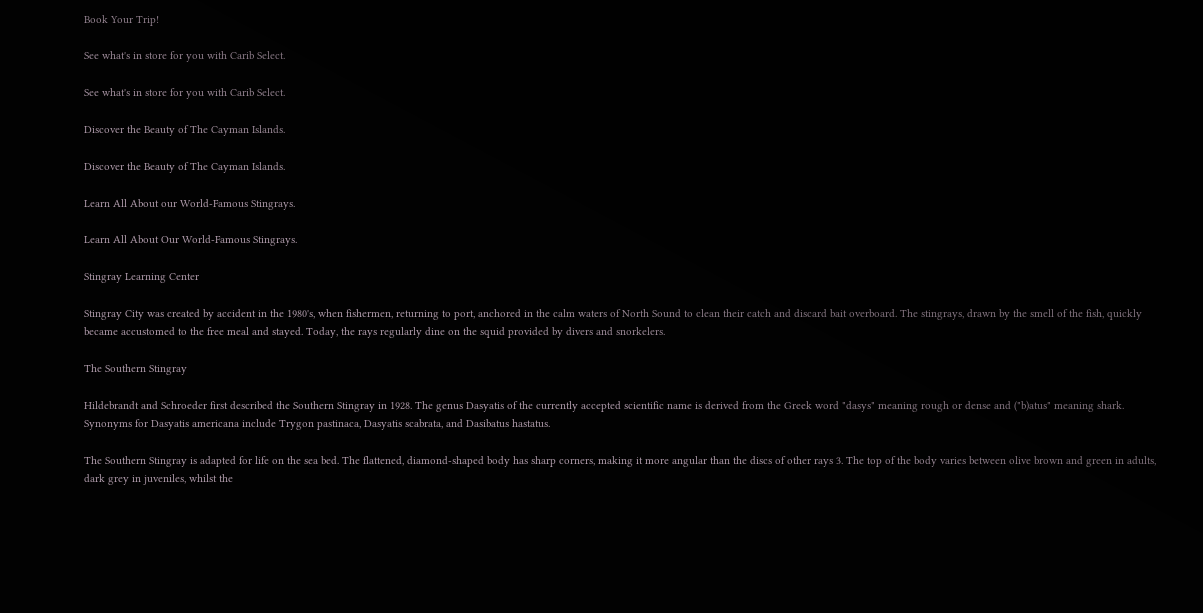Book Your Trip!

See what's in store for you with Carib Select.

See what's in store for you with Carib Select.

Discover the Beauty of The Cayman Islands.

Discover the Beauty of The Cayman Islands.

Learn All About our World-Famous Stingrays.

Learn All About Our World-Famous Stingrays.

Stingray Learning Center

Stingray City was created by accident in the 1980's, when fishermen, returning to port, anchored in the calm waters of North Sound to clean their catch and discard bait overboard. The stingrays, drawn by the smell of the fish, quickly became accustomed to the free meal and stayed. Today, the rays regularly dine on the squid provided by divers and snorkelers.

The Southern Stingray

Hildebrandt and Schroeder first described the Southern Stingray in 1928. The genus Dasyatis of the currently accepted scientific name is derived from the Greek word "dasys" meaning rough or dense and ("b)atus" meaning shark. Synonyms for Dasyatis americana include Trygon pastinaca, Dasyatis scabrata, and Dasibatus hastatus.

The Southern Stingray is adapted for life on the sea bed. The flattened, diamond-shaped body has sharp corners, making it more angular than the discs of other rays 3. The top of the body varies between olive brown and green in adults, dark grey in juveniles, whilst the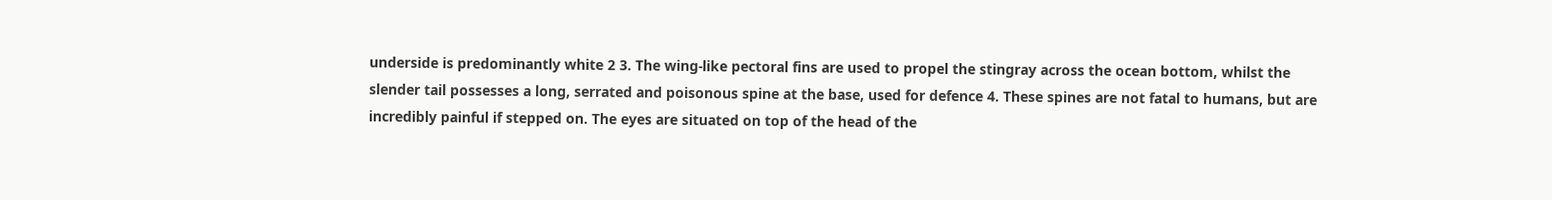underside is predominantly white 2 3. The wing-like pectoral fins are used to propel the stingray across the ocean bottom, whilst the slender tail possesses a long, serrated and poisonous spine at the base, used for defence 4. These spines are not fatal to humans, but are incredibly painful if stepped on. The eyes are situated on top of the head of the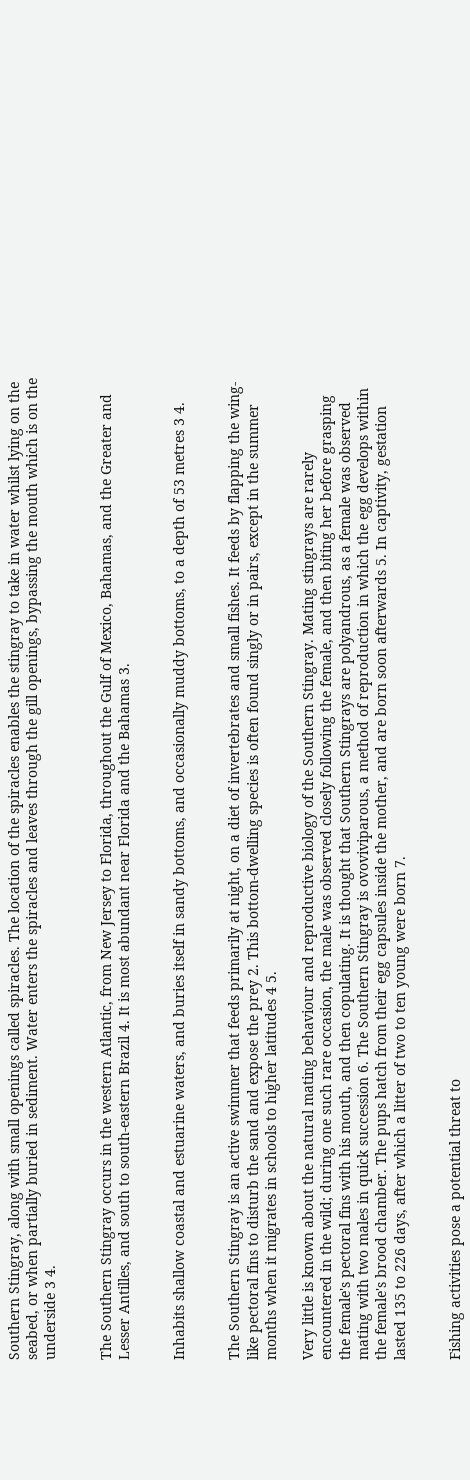Southern Stingray, along with small openings called spiracles. The location of the spiracles enables the stingray to take in water whilst lying on the seabed, or when partially buried in sediment. Water enters the spiracles and leaves through the gill openings, bypassing the mouth which is on the underside 3 4.


The Southern Stingray occurs in the western Atlantic, from New Jersey to Florida, throughout the Gulf of Mexico, Bahamas, and the Greater and Lesser Antilles, and south to south-eastern Brazil 4. It is most abundant near Florida and the Bahamas 3.


Inhabits shallow coastal and estuarine waters, and buries itself in sandy bottoms, and occasionally muddy bottoms, to a depth of 53 metres 3 4.


The Southern Stingray is an active swimmer that feeds primarily at night, on a diet of invertebrates and small fishes. It feeds by flapping the wing-like pectoral fins to disturb the sand and expose the prey 2. This bottom-dwelling species is often found singly or in pairs, except in the summer months when it migrates in schools to higher latitudes 4 5.

Very little is known about the natural mating behaviour and reproductive biology of the Southern Stingray. Mating stingrays are rarely encountered in the wild; during one such rare occasion, the male was observed closely following the female, and then biting her before grasping the female's pectoral fins with his mouth, and then copulating. It is thought that Southern Stingrays are polyandrous, as a female was observed mating with two males in quick succession 6. The Southern Stingray is ovoviviparous, a method of reproduction in which the egg develops within the female's brood chamber. The pups hatch from their egg capsules inside the mother, and are born soon afterwards 5. In captivity, gestation lasted 135 to 226 days, after which a litter of two to ten young were born 7.


Fishing activities pose a potential threat to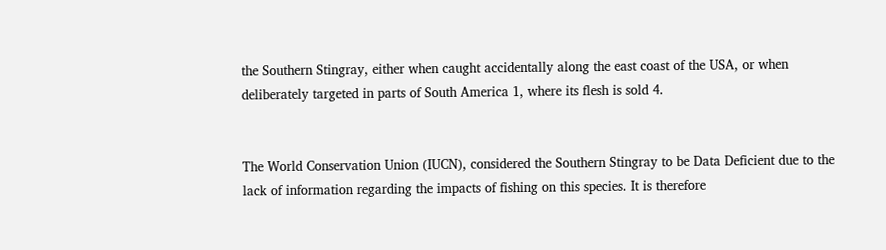the Southern Stingray, either when caught accidentally along the east coast of the USA, or when deliberately targeted in parts of South America 1, where its flesh is sold 4.


The World Conservation Union (IUCN), considered the Southern Stingray to be Data Deficient due to the lack of information regarding the impacts of fishing on this species. It is therefore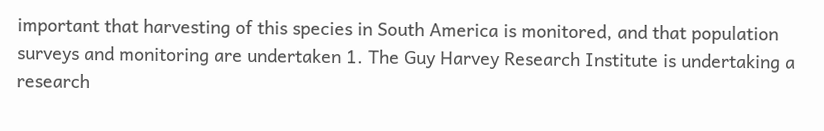important that harvesting of this species in South America is monitored, and that population surveys and monitoring are undertaken 1. The Guy Harvey Research Institute is undertaking a research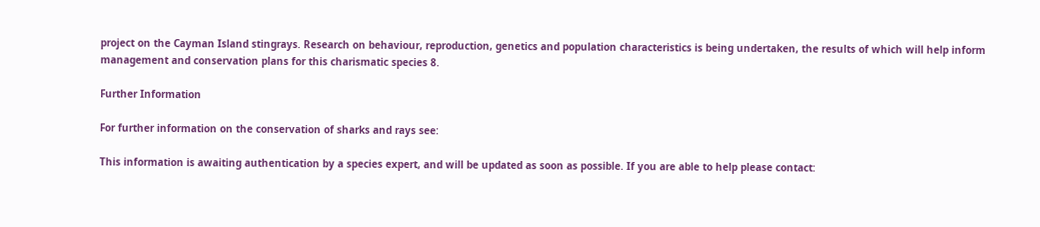project on the Cayman Island stingrays. Research on behaviour, reproduction, genetics and population characteristics is being undertaken, the results of which will help inform management and conservation plans for this charismatic species 8.

Further Information

For further information on the conservation of sharks and rays see:

This information is awaiting authentication by a species expert, and will be updated as soon as possible. If you are able to help please contact: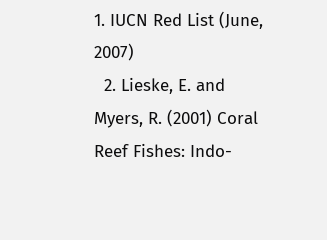1. IUCN Red List (June, 2007)
  2. Lieske, E. and Myers, R. (2001) Coral Reef Fishes: Indo-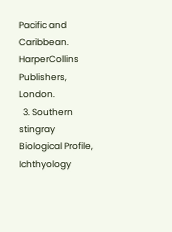Pacific and Caribbean. HarperCollins Publishers, London.
  3. Southern stingray Biological Profile, Ichthyology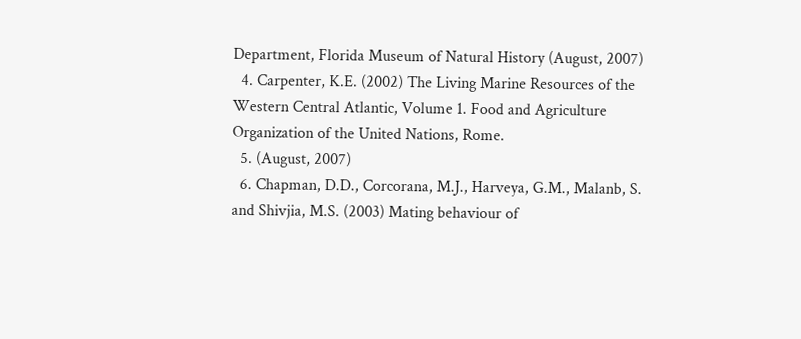Department, Florida Museum of Natural History (August, 2007)
  4. Carpenter, K.E. (2002) The Living Marine Resources of the Western Central Atlantic, Volume 1. Food and Agriculture Organization of the United Nations, Rome.
  5. (August, 2007)
  6. Chapman, D.D., Corcorana, M.J., Harveya, G.M., Malanb, S. and Shivjia, M.S. (2003) Mating behaviour of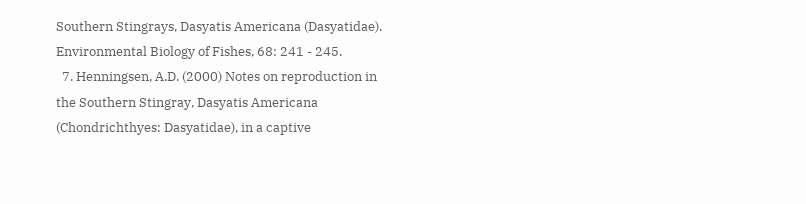Southern Stingrays, Dasyatis Americana (Dasyatidae). Environmental Biology of Fishes, 68: 241 - 245.
  7. Henningsen, A.D. (2000) Notes on reproduction in the Southern Stingray, Dasyatis Americana (Chondrichthyes: Dasyatidae), in a captive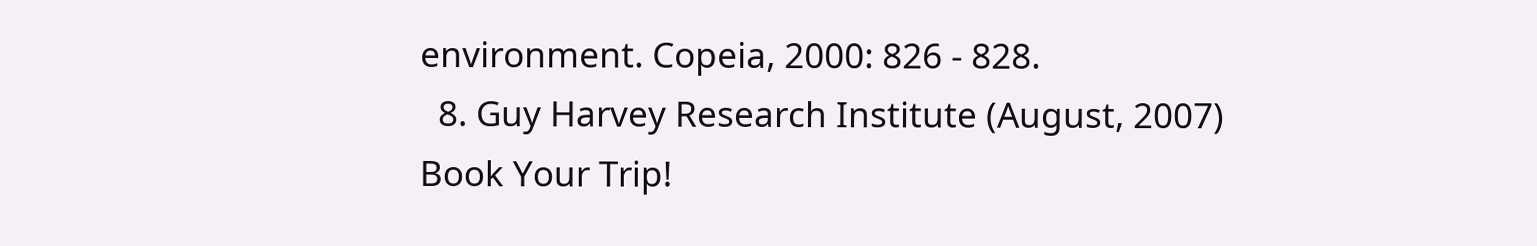environment. Copeia, 2000: 826 - 828.
  8. Guy Harvey Research Institute (August, 2007)
Book Your Trip!